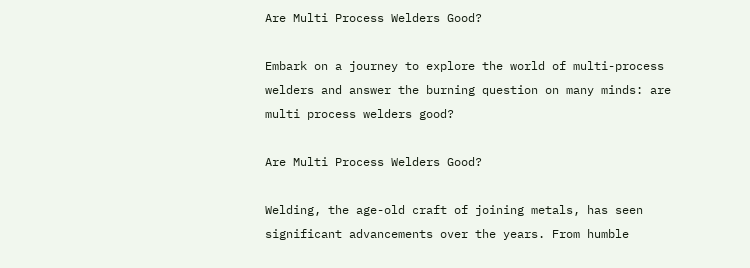Are Multi Process Welders Good?

Embark on a journey to explore the world of multi-process welders and answer the burning question on many minds: are multi process welders good?

Are Multi Process Welders Good?

Welding, the age-old craft of joining metals, has seen significant advancements over the years. From humble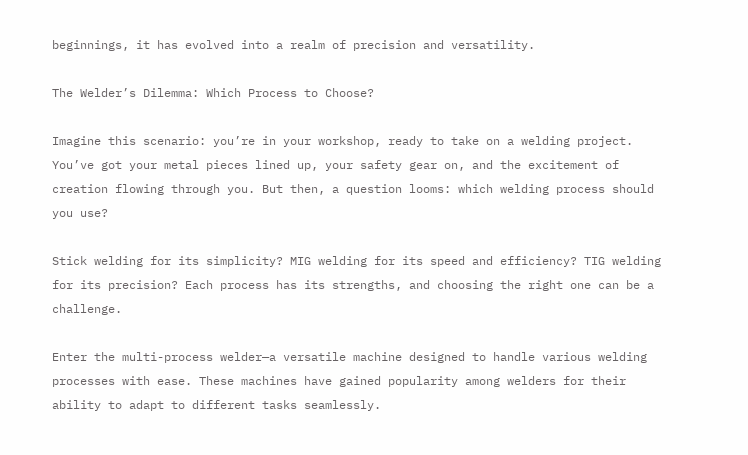beginnings, it has evolved into a realm of precision and versatility.

The Welder’s Dilemma: Which Process to Choose?

Imagine this scenario: you’re in your workshop, ready to take on a welding project. You’ve got your metal pieces lined up, your safety gear on, and the excitement of creation flowing through you. But then, a question looms: which welding process should you use?

Stick welding for its simplicity? MIG welding for its speed and efficiency? TIG welding for its precision? Each process has its strengths, and choosing the right one can be a challenge.

Enter the multi-process welder—a versatile machine designed to handle various welding processes with ease. These machines have gained popularity among welders for their ability to adapt to different tasks seamlessly.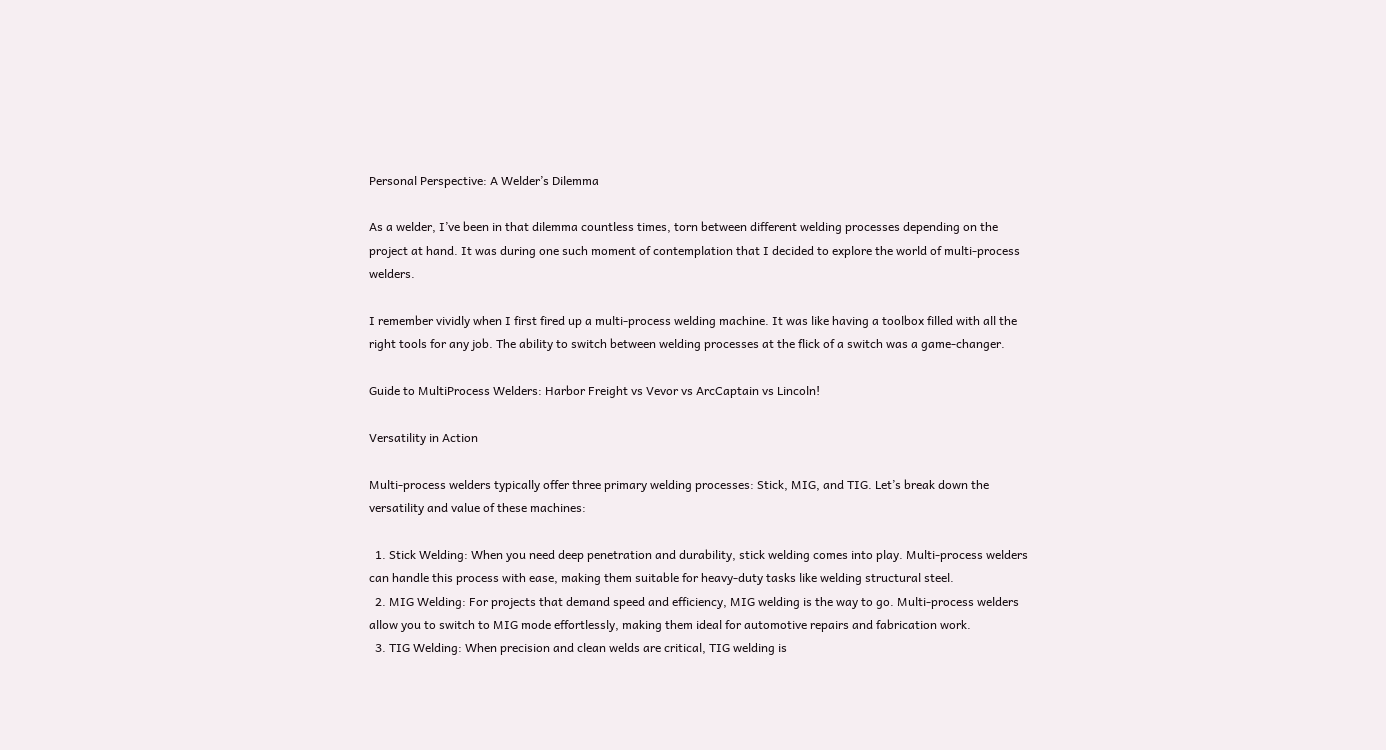Personal Perspective: A Welder’s Dilemma

As a welder, I’ve been in that dilemma countless times, torn between different welding processes depending on the project at hand. It was during one such moment of contemplation that I decided to explore the world of multi-process welders.

I remember vividly when I first fired up a multi-process welding machine. It was like having a toolbox filled with all the right tools for any job. The ability to switch between welding processes at the flick of a switch was a game-changer.

Guide to MultiProcess Welders: Harbor Freight vs Vevor vs ArcCaptain vs Lincoln!

Versatility in Action

Multi-process welders typically offer three primary welding processes: Stick, MIG, and TIG. Let’s break down the versatility and value of these machines:

  1. Stick Welding: When you need deep penetration and durability, stick welding comes into play. Multi-process welders can handle this process with ease, making them suitable for heavy-duty tasks like welding structural steel.
  2. MIG Welding: For projects that demand speed and efficiency, MIG welding is the way to go. Multi-process welders allow you to switch to MIG mode effortlessly, making them ideal for automotive repairs and fabrication work.
  3. TIG Welding: When precision and clean welds are critical, TIG welding is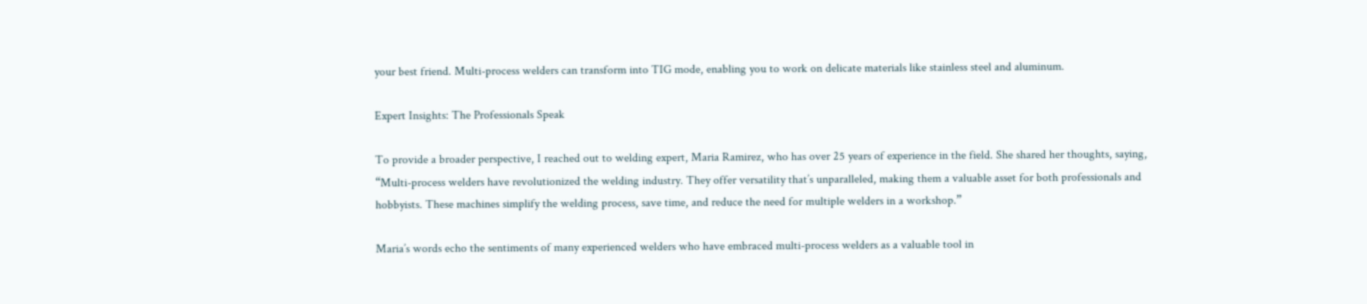your best friend. Multi-process welders can transform into TIG mode, enabling you to work on delicate materials like stainless steel and aluminum.

Expert Insights: The Professionals Speak

To provide a broader perspective, I reached out to welding expert, Maria Ramirez, who has over 25 years of experience in the field. She shared her thoughts, saying, “Multi-process welders have revolutionized the welding industry. They offer versatility that’s unparalleled, making them a valuable asset for both professionals and hobbyists. These machines simplify the welding process, save time, and reduce the need for multiple welders in a workshop.”

Maria’s words echo the sentiments of many experienced welders who have embraced multi-process welders as a valuable tool in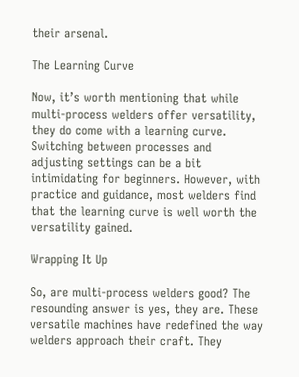their arsenal.

The Learning Curve

Now, it’s worth mentioning that while multi-process welders offer versatility, they do come with a learning curve. Switching between processes and adjusting settings can be a bit intimidating for beginners. However, with practice and guidance, most welders find that the learning curve is well worth the versatility gained.

Wrapping It Up

So, are multi-process welders good? The resounding answer is yes, they are. These versatile machines have redefined the way welders approach their craft. They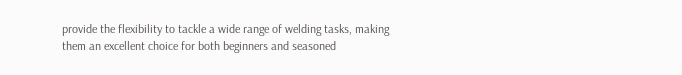provide the flexibility to tackle a wide range of welding tasks, making them an excellent choice for both beginners and seasoned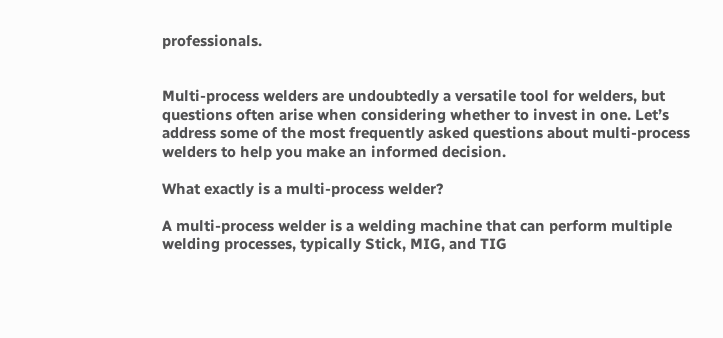professionals.


Multi-process welders are undoubtedly a versatile tool for welders, but questions often arise when considering whether to invest in one. Let’s address some of the most frequently asked questions about multi-process welders to help you make an informed decision.

What exactly is a multi-process welder?

A multi-process welder is a welding machine that can perform multiple welding processes, typically Stick, MIG, and TIG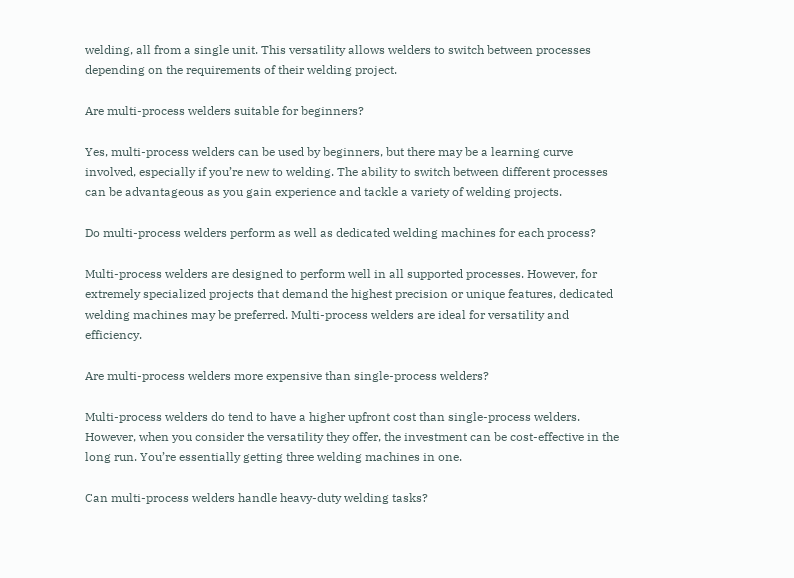welding, all from a single unit. This versatility allows welders to switch between processes depending on the requirements of their welding project.

Are multi-process welders suitable for beginners?

Yes, multi-process welders can be used by beginners, but there may be a learning curve involved, especially if you’re new to welding. The ability to switch between different processes can be advantageous as you gain experience and tackle a variety of welding projects.

Do multi-process welders perform as well as dedicated welding machines for each process?

Multi-process welders are designed to perform well in all supported processes. However, for extremely specialized projects that demand the highest precision or unique features, dedicated welding machines may be preferred. Multi-process welders are ideal for versatility and efficiency.

Are multi-process welders more expensive than single-process welders?

Multi-process welders do tend to have a higher upfront cost than single-process welders. However, when you consider the versatility they offer, the investment can be cost-effective in the long run. You’re essentially getting three welding machines in one.

Can multi-process welders handle heavy-duty welding tasks?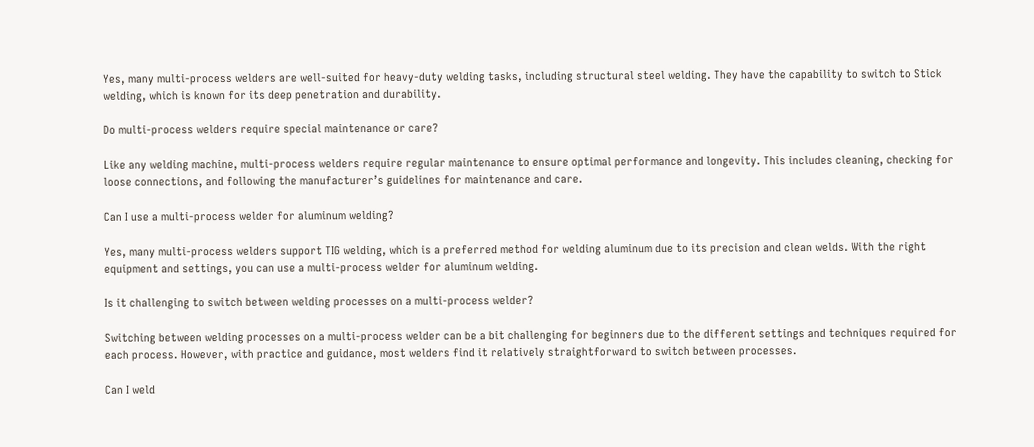Yes, many multi-process welders are well-suited for heavy-duty welding tasks, including structural steel welding. They have the capability to switch to Stick welding, which is known for its deep penetration and durability.

Do multi-process welders require special maintenance or care?

Like any welding machine, multi-process welders require regular maintenance to ensure optimal performance and longevity. This includes cleaning, checking for loose connections, and following the manufacturer’s guidelines for maintenance and care.

Can I use a multi-process welder for aluminum welding?

Yes, many multi-process welders support TIG welding, which is a preferred method for welding aluminum due to its precision and clean welds. With the right equipment and settings, you can use a multi-process welder for aluminum welding.

Is it challenging to switch between welding processes on a multi-process welder?

Switching between welding processes on a multi-process welder can be a bit challenging for beginners due to the different settings and techniques required for each process. However, with practice and guidance, most welders find it relatively straightforward to switch between processes.

Can I weld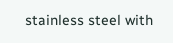stainless steel with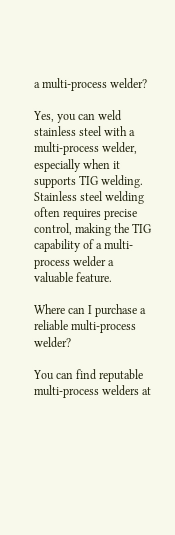a multi-process welder?

Yes, you can weld stainless steel with a multi-process welder, especially when it supports TIG welding. Stainless steel welding often requires precise control, making the TIG capability of a multi-process welder a valuable feature.

Where can I purchase a reliable multi-process welder?

You can find reputable multi-process welders at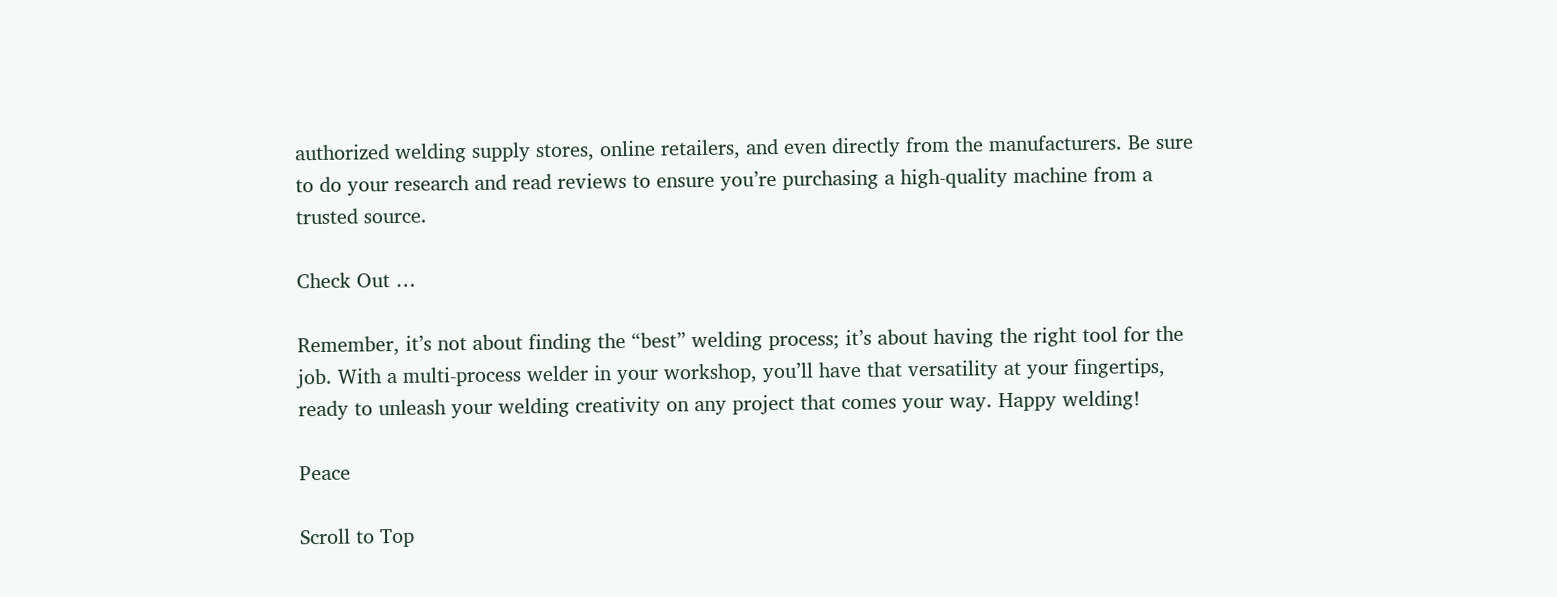authorized welding supply stores, online retailers, and even directly from the manufacturers. Be sure to do your research and read reviews to ensure you’re purchasing a high-quality machine from a trusted source.

Check Out …

Remember, it’s not about finding the “best” welding process; it’s about having the right tool for the job. With a multi-process welder in your workshop, you’ll have that versatility at your fingertips, ready to unleash your welding creativity on any project that comes your way. Happy welding!

Peace

Scroll to Top